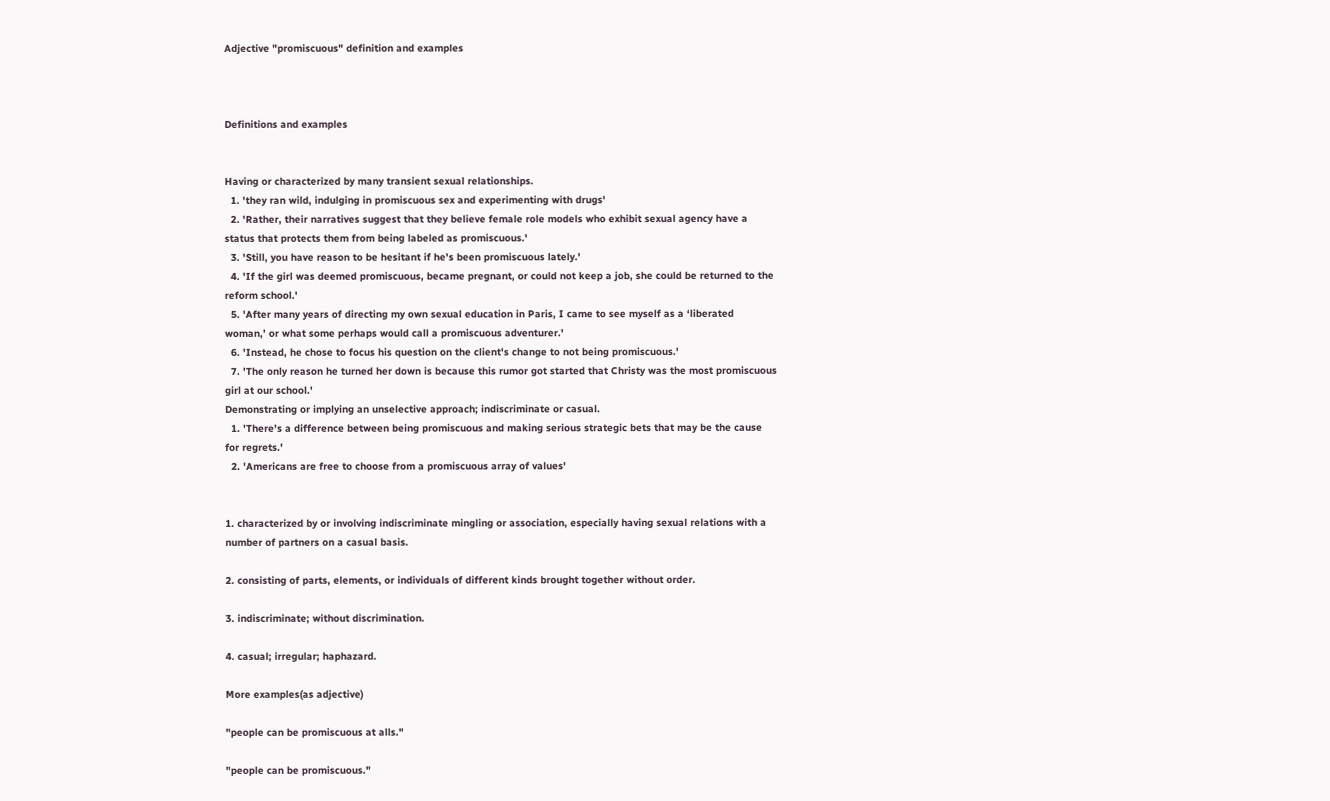Adjective "promiscuous" definition and examples



Definitions and examples


Having or characterized by many transient sexual relationships.
  1. 'they ran wild, indulging in promiscuous sex and experimenting with drugs'
  2. 'Rather, their narratives suggest that they believe female role models who exhibit sexual agency have a status that protects them from being labeled as promiscuous.'
  3. 'Still, you have reason to be hesitant if he's been promiscuous lately.'
  4. 'If the girl was deemed promiscuous, became pregnant, or could not keep a job, she could be returned to the reform school.'
  5. 'After many years of directing my own sexual education in Paris, I came to see myself as a ‘liberated woman,’ or what some perhaps would call a promiscuous adventurer.'
  6. 'Instead, he chose to focus his question on the client's change to not being promiscuous.'
  7. 'The only reason he turned her down is because this rumor got started that Christy was the most promiscuous girl at our school.'
Demonstrating or implying an unselective approach; indiscriminate or casual.
  1. 'There's a difference between being promiscuous and making serious strategic bets that may be the cause for regrets.'
  2. 'Americans are free to choose from a promiscuous array of values'


1. characterized by or involving indiscriminate mingling or association, especially having sexual relations with a number of partners on a casual basis.

2. consisting of parts, elements, or individuals of different kinds brought together without order.

3. indiscriminate; without discrimination.

4. casual; irregular; haphazard.

More examples(as adjective)

"people can be promiscuous at alls."

"people can be promiscuous."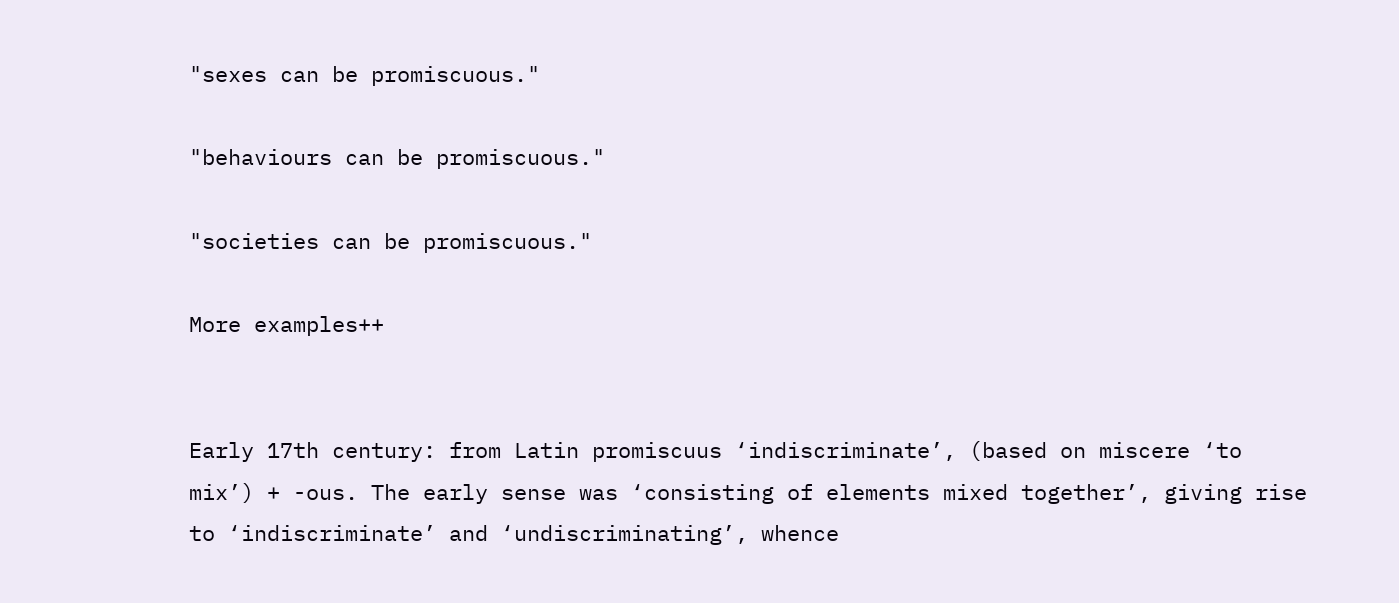"sexes can be promiscuous."

"behaviours can be promiscuous."

"societies can be promiscuous."

More examples++


Early 17th century: from Latin promiscuus ‘indiscriminate’, (based on miscere ‘to mix’) + -ous. The early sense was ‘consisting of elements mixed together’, giving rise to ‘indiscriminate’ and ‘undiscriminating’, whence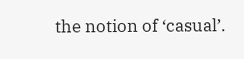the notion of ‘casual’.